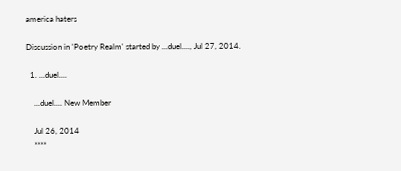america haters

Discussion in 'Poetry Realm' started by ...duel...., Jul 27, 2014.

  1. ...duel....

    ...duel.... New Member

    Jul 26, 2014
    ****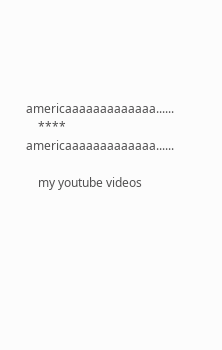americaaaaaaaaaaaaa......
    **** americaaaaaaaaaaaaa......

    my youtube videos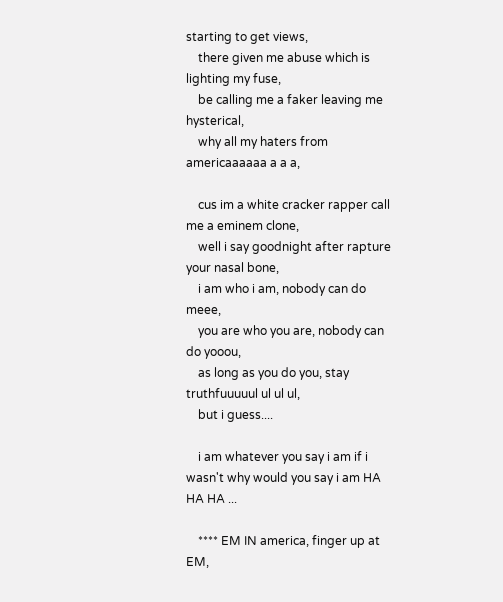starting to get views,
    there given me abuse which is lighting my fuse,
    be calling me a faker leaving me hysterical,
    why all my haters from americaaaaaa a a a,

    cus im a white cracker rapper call me a eminem clone,
    well i say goodnight after rapture your nasal bone,
    i am who i am, nobody can do meee,
    you are who you are, nobody can do yooou,
    as long as you do you, stay truthfuuuuul ul ul ul,
    but i guess....

    i am whatever you say i am if i wasn't why would you say i am HA HA HA ...

    **** EM IN america, finger up at EM,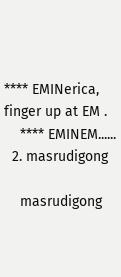**** EMINerica, finger up at EM .
    **** EMINEM......
  2. masrudigong

    masrudigong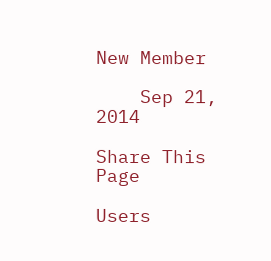New Member

    Sep 21, 2014

Share This Page

Users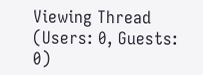Viewing Thread (Users: 0, Guests: 0)